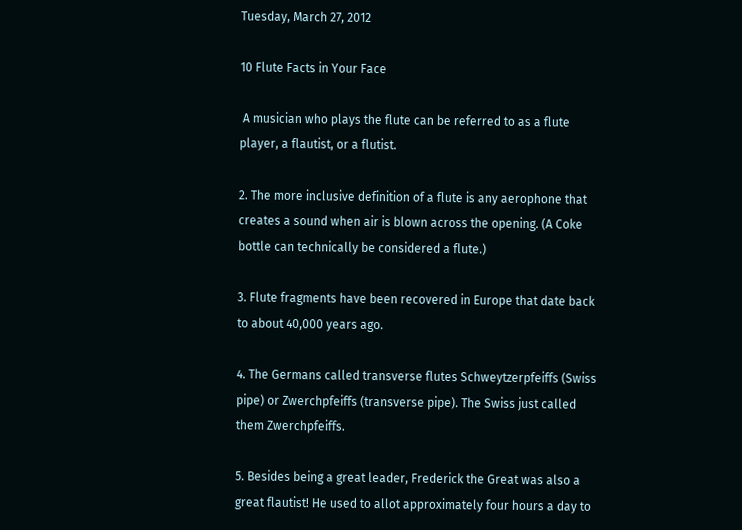Tuesday, March 27, 2012

10 Flute Facts in Your Face

 A musician who plays the flute can be referred to as a flute player, a flautist, or a flutist.

2. The more inclusive definition of a flute is any aerophone that creates a sound when air is blown across the opening. (A Coke bottle can technically be considered a flute.)

3. Flute fragments have been recovered in Europe that date back to about 40,000 years ago.

4. The Germans called transverse flutes Schweytzerpfeiffs (Swiss pipe) or Zwerchpfeiffs (transverse pipe). The Swiss just called them Zwerchpfeiffs.

5. Besides being a great leader, Frederick the Great was also a great flautist! He used to allot approximately four hours a day to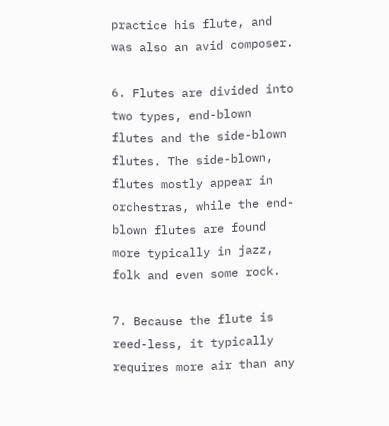practice his flute, and was also an avid composer.

6. Flutes are divided into two types, end-blown flutes and the side-blown flutes. The side-blown, flutes mostly appear in orchestras, while the end-blown flutes are found more typically in jazz, folk and even some rock.

7. Because the flute is reed-less, it typically requires more air than any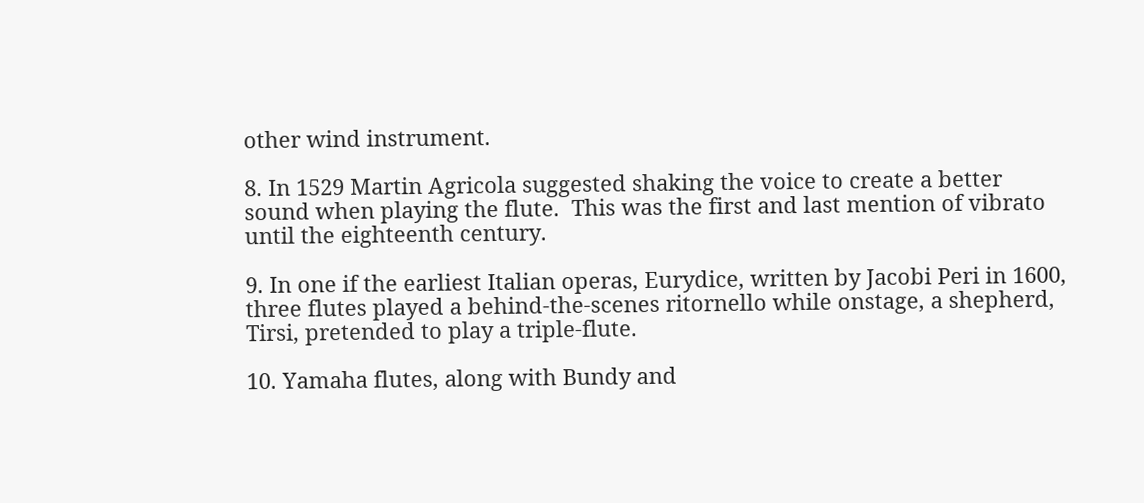other wind instrument.

8. In 1529 Martin Agricola suggested shaking the voice to create a better sound when playing the flute.  This was the first and last mention of vibrato until the eighteenth century.

9. In one if the earliest Italian operas, Eurydice, written by Jacobi Peri in 1600, three flutes played a behind-the-scenes ritornello while onstage, a shepherd, Tirsi, pretended to play a triple-flute.

10. Yamaha flutes, along with Bundy and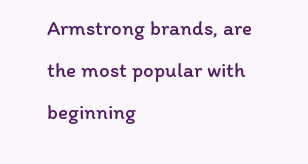Armstrong brands, are the most popular with beginning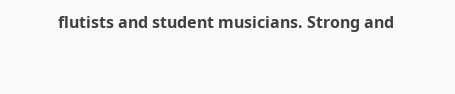flutists and student musicians. Strong and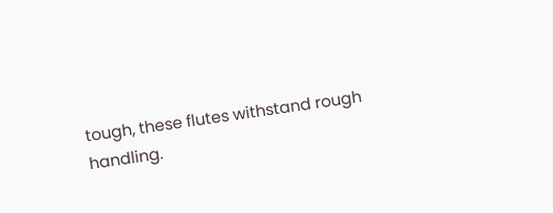tough, these flutes withstand rough handling.